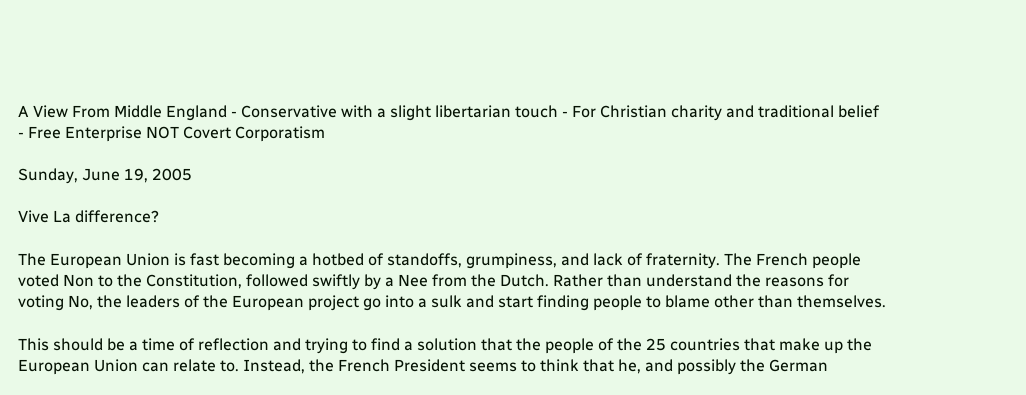A View From Middle England - Conservative with a slight libertarian touch - For Christian charity and traditional belief - Free Enterprise NOT Covert Corporatism

Sunday, June 19, 2005

Vive La difference?

The European Union is fast becoming a hotbed of standoffs, grumpiness, and lack of fraternity. The French people voted Non to the Constitution, followed swiftly by a Nee from the Dutch. Rather than understand the reasons for voting No, the leaders of the European project go into a sulk and start finding people to blame other than themselves.

This should be a time of reflection and trying to find a solution that the people of the 25 countries that make up the European Union can relate to. Instead, the French President seems to think that he, and possibly the German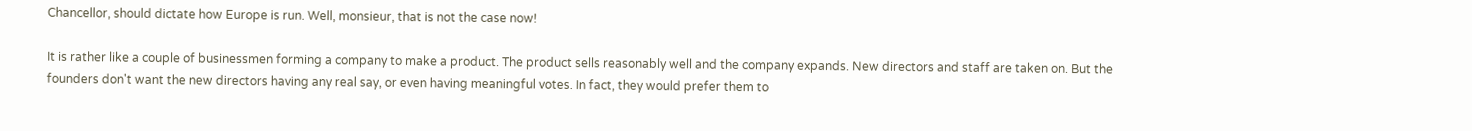Chancellor, should dictate how Europe is run. Well, monsieur, that is not the case now!

It is rather like a couple of businessmen forming a company to make a product. The product sells reasonably well and the company expands. New directors and staff are taken on. But the founders don't want the new directors having any real say, or even having meaningful votes. In fact, they would prefer them to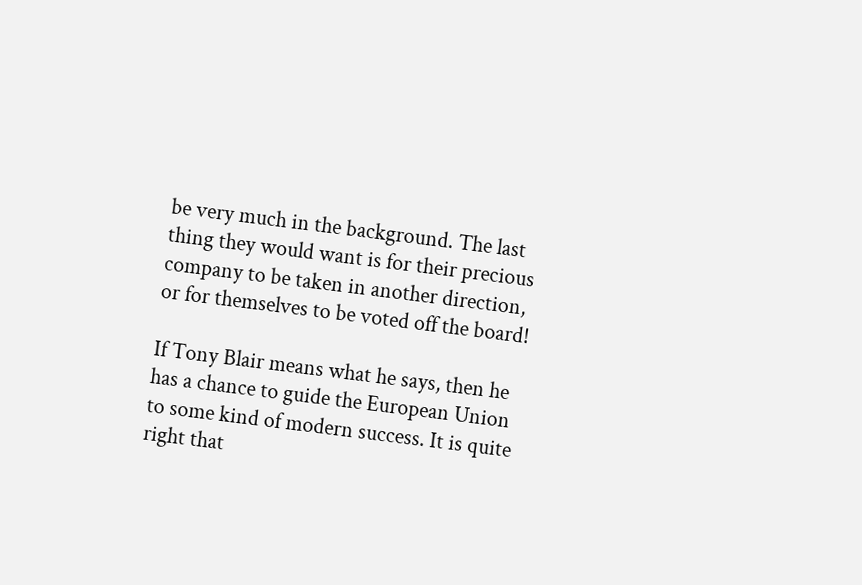be very much in the background. The last thing they would want is for their precious company to be taken in another direction, or for themselves to be voted off the board!

If Tony Blair means what he says, then he has a chance to guide the European Union to some kind of modern success. It is quite right that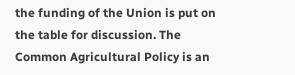the funding of the Union is put on the table for discussion. The Common Agricultural Policy is an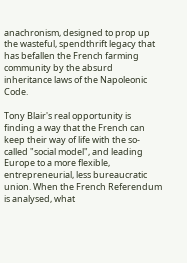anachronism, designed to prop up the wasteful, spendthrift legacy that has befallen the French farming community by the absurd inheritance laws of the Napoleonic Code.

Tony Blair's real opportunity is finding a way that the French can keep their way of life with the so-called "social model", and leading Europe to a more flexible, entrepreneurial, less bureaucratic union. When the French Referendum is analysed, what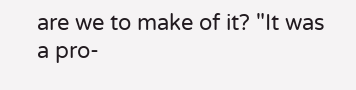are we to make of it? "It was a pro-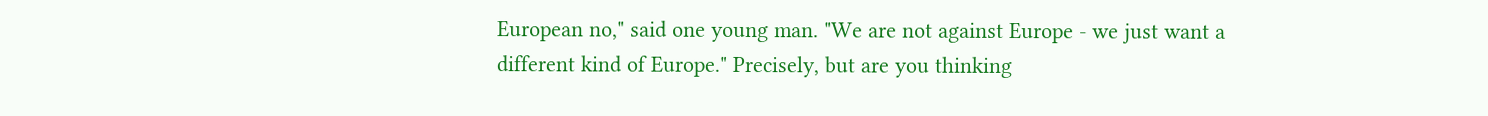European no," said one young man. "We are not against Europe - we just want a different kind of Europe." Precisely, but are you thinking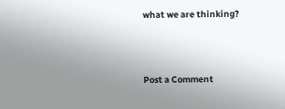what we are thinking?



Post a Comment